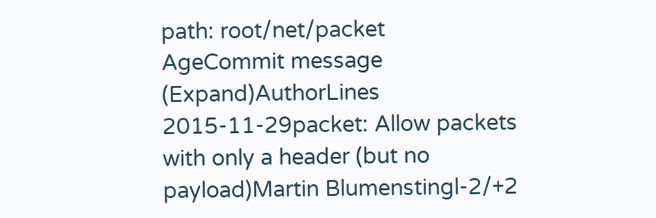path: root/net/packet
AgeCommit message (Expand)AuthorLines
2015-11-29packet: Allow packets with only a header (but no payload)Martin Blumenstingl-2/+2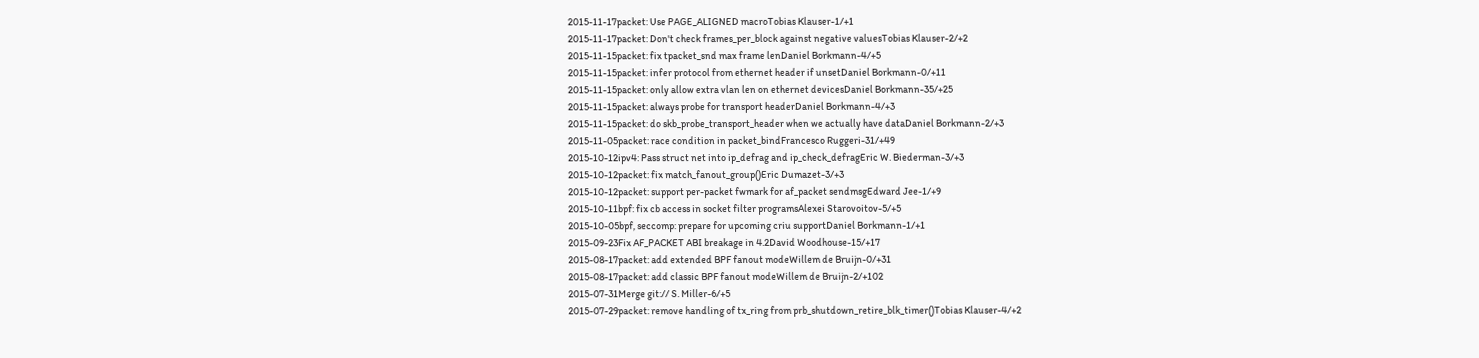2015-11-17packet: Use PAGE_ALIGNED macroTobias Klauser-1/+1
2015-11-17packet: Don't check frames_per_block against negative valuesTobias Klauser-2/+2
2015-11-15packet: fix tpacket_snd max frame lenDaniel Borkmann-4/+5
2015-11-15packet: infer protocol from ethernet header if unsetDaniel Borkmann-0/+11
2015-11-15packet: only allow extra vlan len on ethernet devicesDaniel Borkmann-35/+25
2015-11-15packet: always probe for transport headerDaniel Borkmann-4/+3
2015-11-15packet: do skb_probe_transport_header when we actually have dataDaniel Borkmann-2/+3
2015-11-05packet: race condition in packet_bindFrancesco Ruggeri-31/+49
2015-10-12ipv4: Pass struct net into ip_defrag and ip_check_defragEric W. Biederman-3/+3
2015-10-12packet: fix match_fanout_group()Eric Dumazet-3/+3
2015-10-12packet: support per-packet fwmark for af_packet sendmsgEdward Jee-1/+9
2015-10-11bpf: fix cb access in socket filter programsAlexei Starovoitov-5/+5
2015-10-05bpf, seccomp: prepare for upcoming criu supportDaniel Borkmann-1/+1
2015-09-23Fix AF_PACKET ABI breakage in 4.2David Woodhouse-15/+17
2015-08-17packet: add extended BPF fanout modeWillem de Bruijn-0/+31
2015-08-17packet: add classic BPF fanout modeWillem de Bruijn-2/+102
2015-07-31Merge git:// S. Miller-6/+5
2015-07-29packet: remove handling of tx_ring from prb_shutdown_retire_blk_timer()Tobias Klauser-4/+2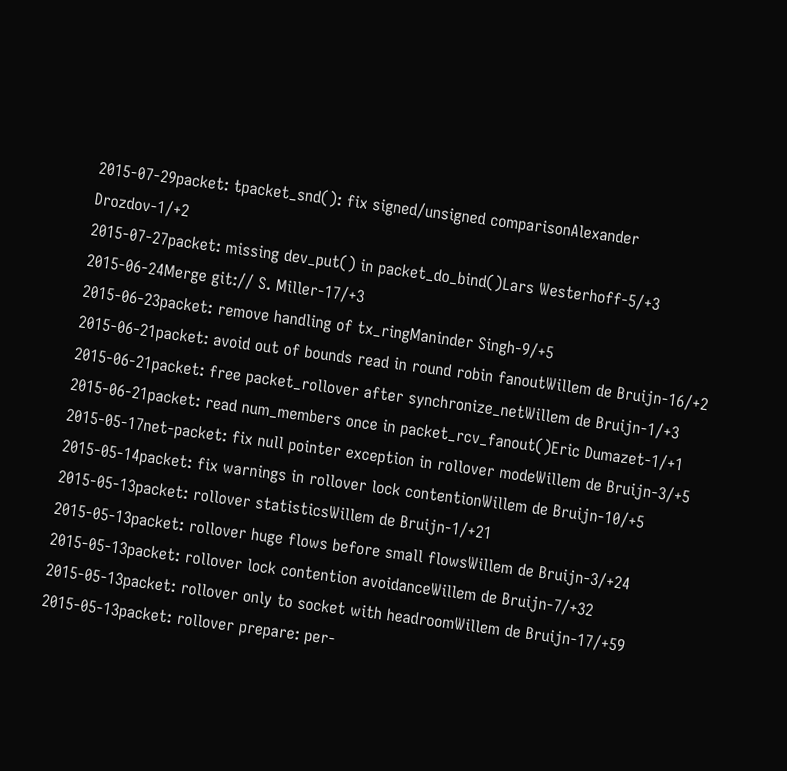2015-07-29packet: tpacket_snd(): fix signed/unsigned comparisonAlexander Drozdov-1/+2
2015-07-27packet: missing dev_put() in packet_do_bind()Lars Westerhoff-5/+3
2015-06-24Merge git:// S. Miller-17/+3
2015-06-23packet: remove handling of tx_ringManinder Singh-9/+5
2015-06-21packet: avoid out of bounds read in round robin fanoutWillem de Bruijn-16/+2
2015-06-21packet: free packet_rollover after synchronize_netWillem de Bruijn-1/+3
2015-06-21packet: read num_members once in packet_rcv_fanout()Eric Dumazet-1/+1
2015-05-17net-packet: fix null pointer exception in rollover modeWillem de Bruijn-3/+5
2015-05-14packet: fix warnings in rollover lock contentionWillem de Bruijn-10/+5
2015-05-13packet: rollover statisticsWillem de Bruijn-1/+21
2015-05-13packet: rollover huge flows before small flowsWillem de Bruijn-3/+24
2015-05-13packet: rollover lock contention avoidanceWillem de Bruijn-7/+32
2015-05-13packet: rollover only to socket with headroomWillem de Bruijn-17/+59
2015-05-13packet: rollover prepare: per-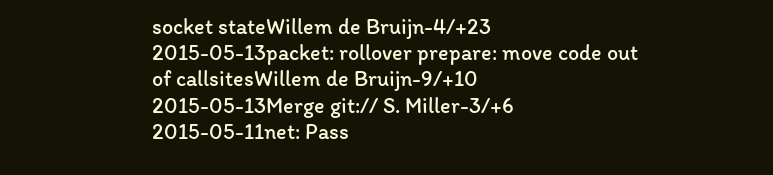socket stateWillem de Bruijn-4/+23
2015-05-13packet: rollover prepare: move code out of callsitesWillem de Bruijn-9/+10
2015-05-13Merge git:// S. Miller-3/+6
2015-05-11net: Pass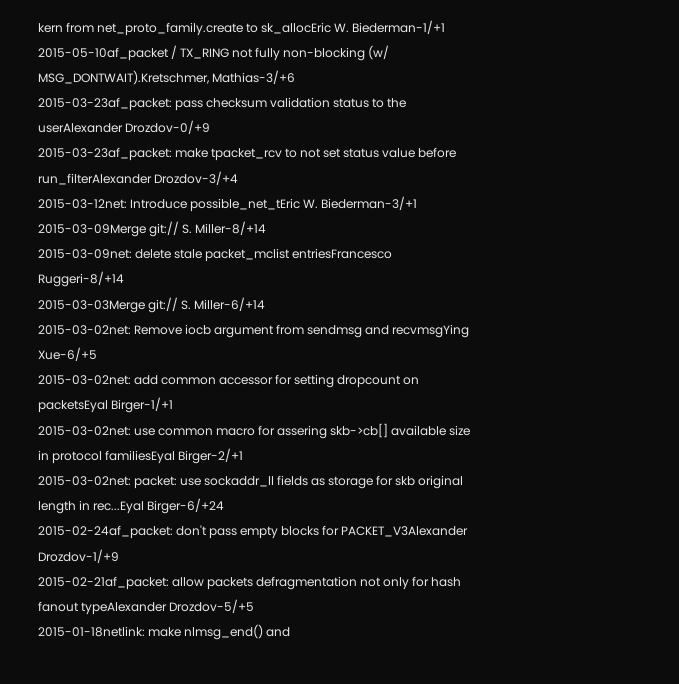kern from net_proto_family.create to sk_allocEric W. Biederman-1/+1
2015-05-10af_packet / TX_RING not fully non-blocking (w/ MSG_DONTWAIT).Kretschmer, Mathias-3/+6
2015-03-23af_packet: pass checksum validation status to the userAlexander Drozdov-0/+9
2015-03-23af_packet: make tpacket_rcv to not set status value before run_filterAlexander Drozdov-3/+4
2015-03-12net: Introduce possible_net_tEric W. Biederman-3/+1
2015-03-09Merge git:// S. Miller-8/+14
2015-03-09net: delete stale packet_mclist entriesFrancesco Ruggeri-8/+14
2015-03-03Merge git:// S. Miller-6/+14
2015-03-02net: Remove iocb argument from sendmsg and recvmsgYing Xue-6/+5
2015-03-02net: add common accessor for setting dropcount on packetsEyal Birger-1/+1
2015-03-02net: use common macro for assering skb->cb[] available size in protocol familiesEyal Birger-2/+1
2015-03-02net: packet: use sockaddr_ll fields as storage for skb original length in rec...Eyal Birger-6/+24
2015-02-24af_packet: don't pass empty blocks for PACKET_V3Alexander Drozdov-1/+9
2015-02-21af_packet: allow packets defragmentation not only for hash fanout typeAlexander Drozdov-5/+5
2015-01-18netlink: make nlmsg_end() and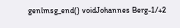genlmsg_end() voidJohannes Berg-1/+2